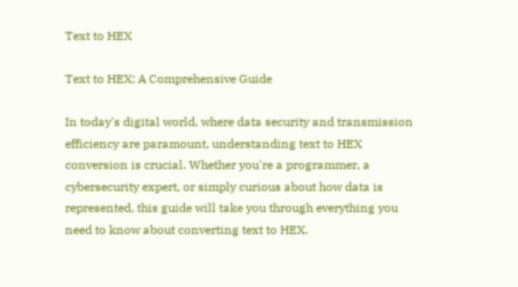Text to HEX

Text to HEX: A Comprehensive Guide

In today's digital world, where data security and transmission efficiency are paramount, understanding text to HEX conversion is crucial. Whether you're a programmer, a cybersecurity expert, or simply curious about how data is represented, this guide will take you through everything you need to know about converting text to HEX.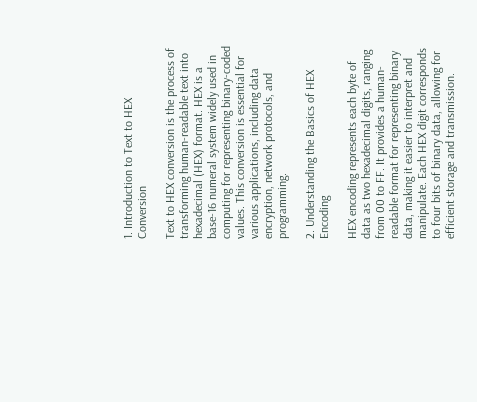1. Introduction to Text to HEX Conversion

Text to HEX conversion is the process of transforming human-readable text into hexadecimal (HEX) format. HEX is a base-16 numeral system widely used in computing for representing binary-coded values. This conversion is essential for various applications, including data encryption, network protocols, and programming.

2. Understanding the Basics of HEX Encoding

HEX encoding represents each byte of data as two hexadecimal digits, ranging from 00 to FF. It provides a human-readable format for representing binary data, making it easier to interpret and manipulate. Each HEX digit corresponds to four bits of binary data, allowing for efficient storage and transmission.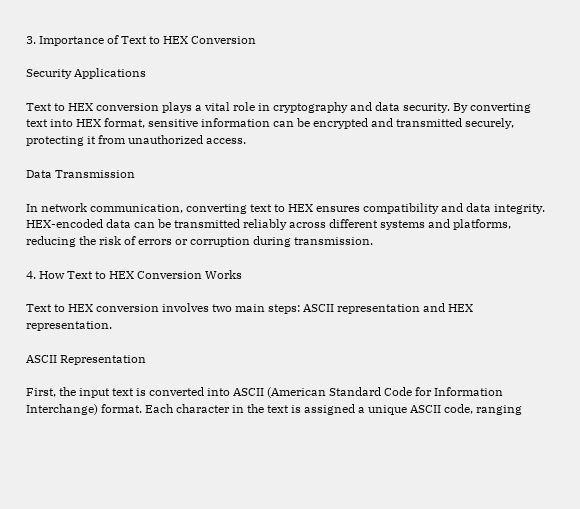3. Importance of Text to HEX Conversion

Security Applications

Text to HEX conversion plays a vital role in cryptography and data security. By converting text into HEX format, sensitive information can be encrypted and transmitted securely, protecting it from unauthorized access.

Data Transmission

In network communication, converting text to HEX ensures compatibility and data integrity. HEX-encoded data can be transmitted reliably across different systems and platforms, reducing the risk of errors or corruption during transmission.

4. How Text to HEX Conversion Works

Text to HEX conversion involves two main steps: ASCII representation and HEX representation.

ASCII Representation

First, the input text is converted into ASCII (American Standard Code for Information Interchange) format. Each character in the text is assigned a unique ASCII code, ranging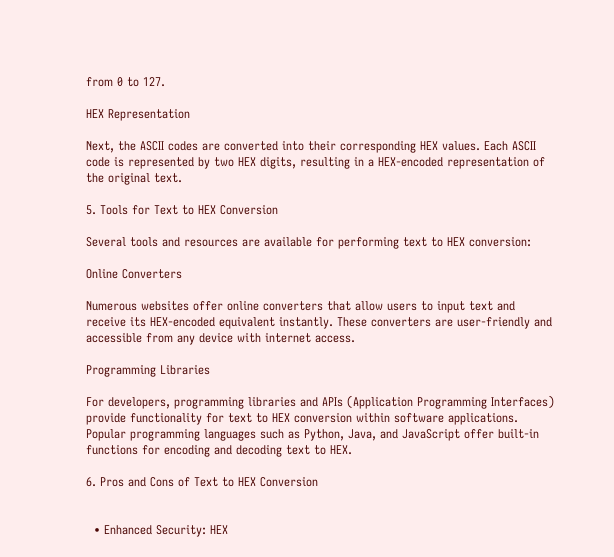from 0 to 127.

HEX Representation

Next, the ASCII codes are converted into their corresponding HEX values. Each ASCII code is represented by two HEX digits, resulting in a HEX-encoded representation of the original text.

5. Tools for Text to HEX Conversion

Several tools and resources are available for performing text to HEX conversion:

Online Converters

Numerous websites offer online converters that allow users to input text and receive its HEX-encoded equivalent instantly. These converters are user-friendly and accessible from any device with internet access.

Programming Libraries

For developers, programming libraries and APIs (Application Programming Interfaces) provide functionality for text to HEX conversion within software applications. Popular programming languages such as Python, Java, and JavaScript offer built-in functions for encoding and decoding text to HEX.

6. Pros and Cons of Text to HEX Conversion


  • Enhanced Security: HEX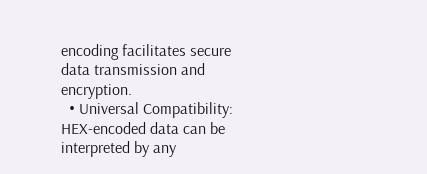encoding facilitates secure data transmission and encryption.
  • Universal Compatibility: HEX-encoded data can be interpreted by any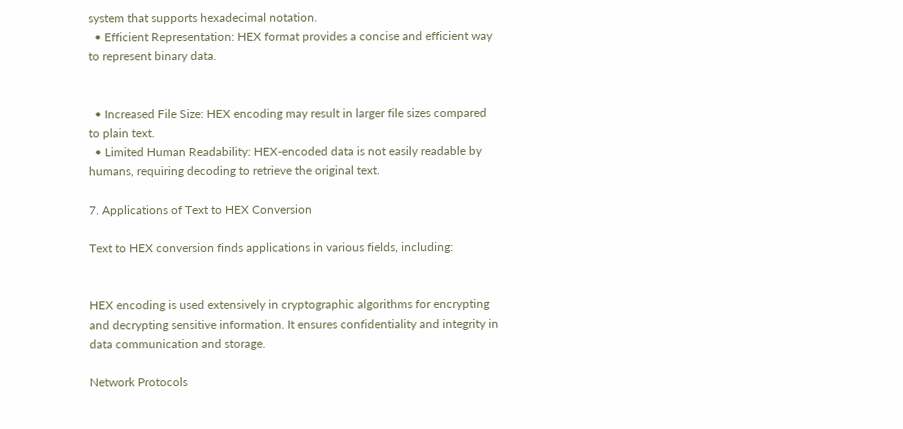system that supports hexadecimal notation.
  • Efficient Representation: HEX format provides a concise and efficient way to represent binary data.


  • Increased File Size: HEX encoding may result in larger file sizes compared to plain text.
  • Limited Human Readability: HEX-encoded data is not easily readable by humans, requiring decoding to retrieve the original text.

7. Applications of Text to HEX Conversion

Text to HEX conversion finds applications in various fields, including:


HEX encoding is used extensively in cryptographic algorithms for encrypting and decrypting sensitive information. It ensures confidentiality and integrity in data communication and storage.

Network Protocols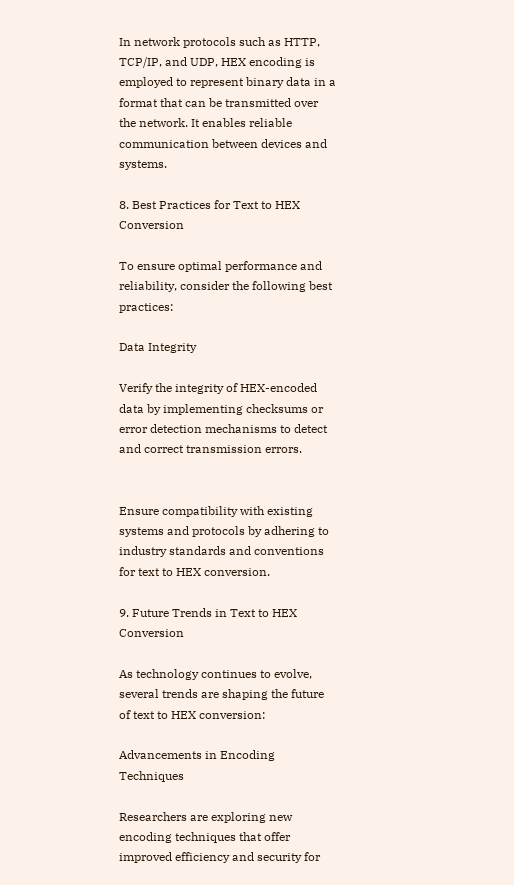In network protocols such as HTTP, TCP/IP, and UDP, HEX encoding is employed to represent binary data in a format that can be transmitted over the network. It enables reliable communication between devices and systems.

8. Best Practices for Text to HEX Conversion

To ensure optimal performance and reliability, consider the following best practices:

Data Integrity

Verify the integrity of HEX-encoded data by implementing checksums or error detection mechanisms to detect and correct transmission errors.


Ensure compatibility with existing systems and protocols by adhering to industry standards and conventions for text to HEX conversion.

9. Future Trends in Text to HEX Conversion

As technology continues to evolve, several trends are shaping the future of text to HEX conversion:

Advancements in Encoding Techniques

Researchers are exploring new encoding techniques that offer improved efficiency and security for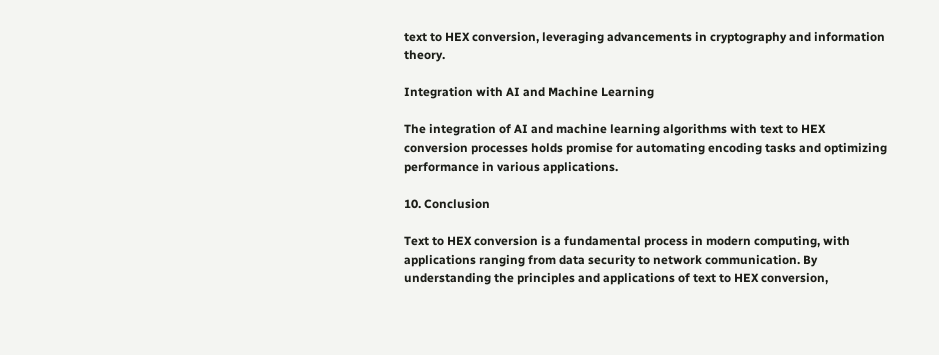text to HEX conversion, leveraging advancements in cryptography and information theory.

Integration with AI and Machine Learning

The integration of AI and machine learning algorithms with text to HEX conversion processes holds promise for automating encoding tasks and optimizing performance in various applications.

10. Conclusion

Text to HEX conversion is a fundamental process in modern computing, with applications ranging from data security to network communication. By understanding the principles and applications of text to HEX conversion,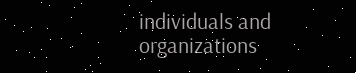individuals and organizations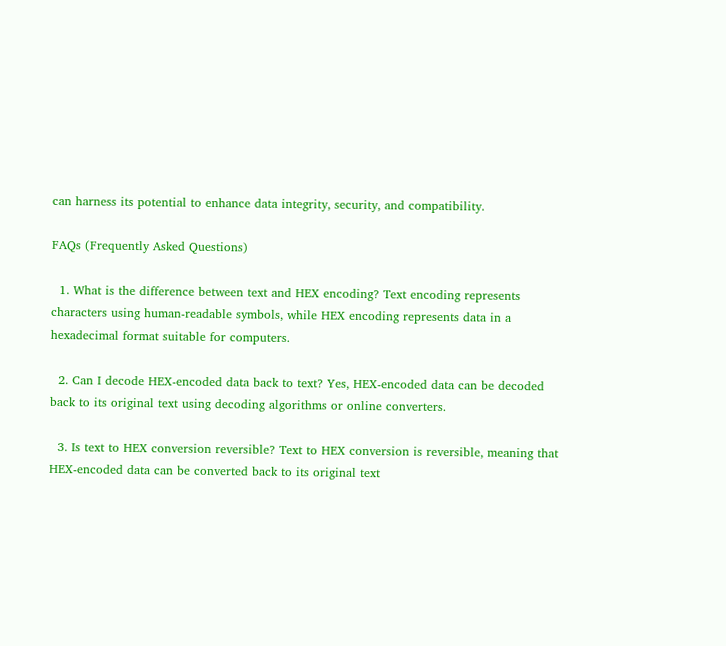can harness its potential to enhance data integrity, security, and compatibility.

FAQs (Frequently Asked Questions)

  1. What is the difference between text and HEX encoding? Text encoding represents characters using human-readable symbols, while HEX encoding represents data in a hexadecimal format suitable for computers.

  2. Can I decode HEX-encoded data back to text? Yes, HEX-encoded data can be decoded back to its original text using decoding algorithms or online converters.

  3. Is text to HEX conversion reversible? Text to HEX conversion is reversible, meaning that HEX-encoded data can be converted back to its original text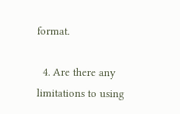format.

  4. Are there any limitations to using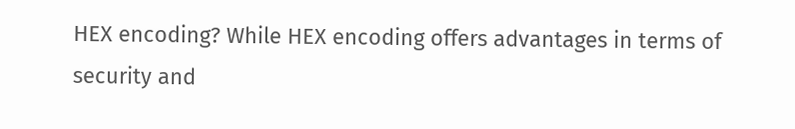HEX encoding? While HEX encoding offers advantages in terms of security and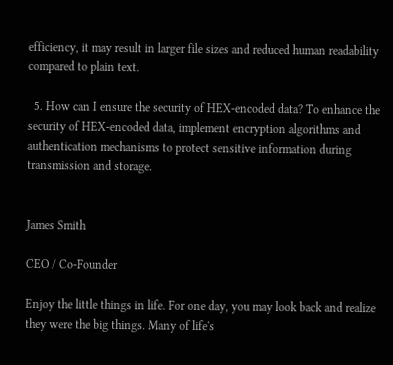efficiency, it may result in larger file sizes and reduced human readability compared to plain text.

  5. How can I ensure the security of HEX-encoded data? To enhance the security of HEX-encoded data, implement encryption algorithms and authentication mechanisms to protect sensitive information during transmission and storage.


James Smith

CEO / Co-Founder

Enjoy the little things in life. For one day, you may look back and realize they were the big things. Many of life's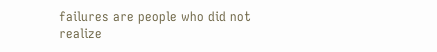failures are people who did not realize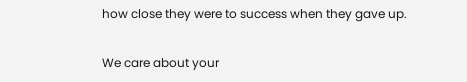how close they were to success when they gave up.

We care about your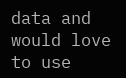data and would love to use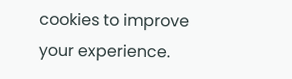cookies to improve your experience.